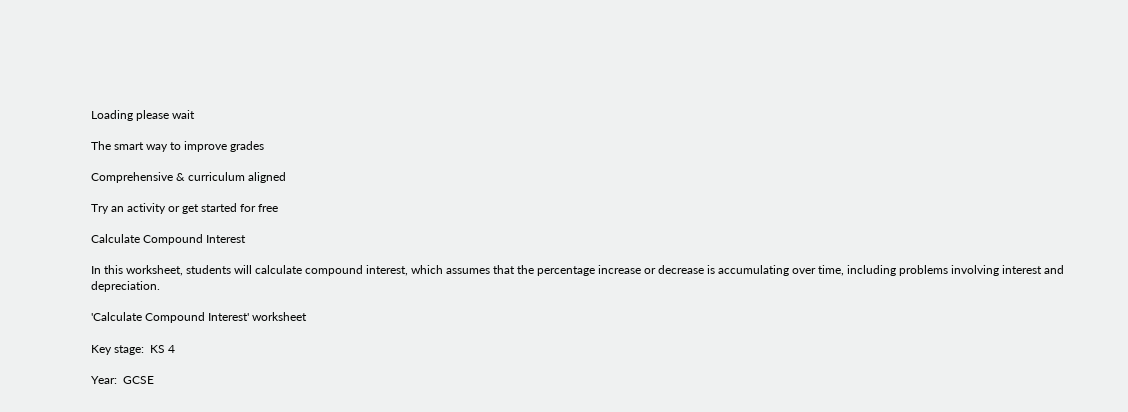Loading please wait

The smart way to improve grades

Comprehensive & curriculum aligned

Try an activity or get started for free

Calculate Compound Interest

In this worksheet, students will calculate compound interest, which assumes that the percentage increase or decrease is accumulating over time, including problems involving interest and depreciation.

'Calculate Compound Interest' worksheet

Key stage:  KS 4

Year:  GCSE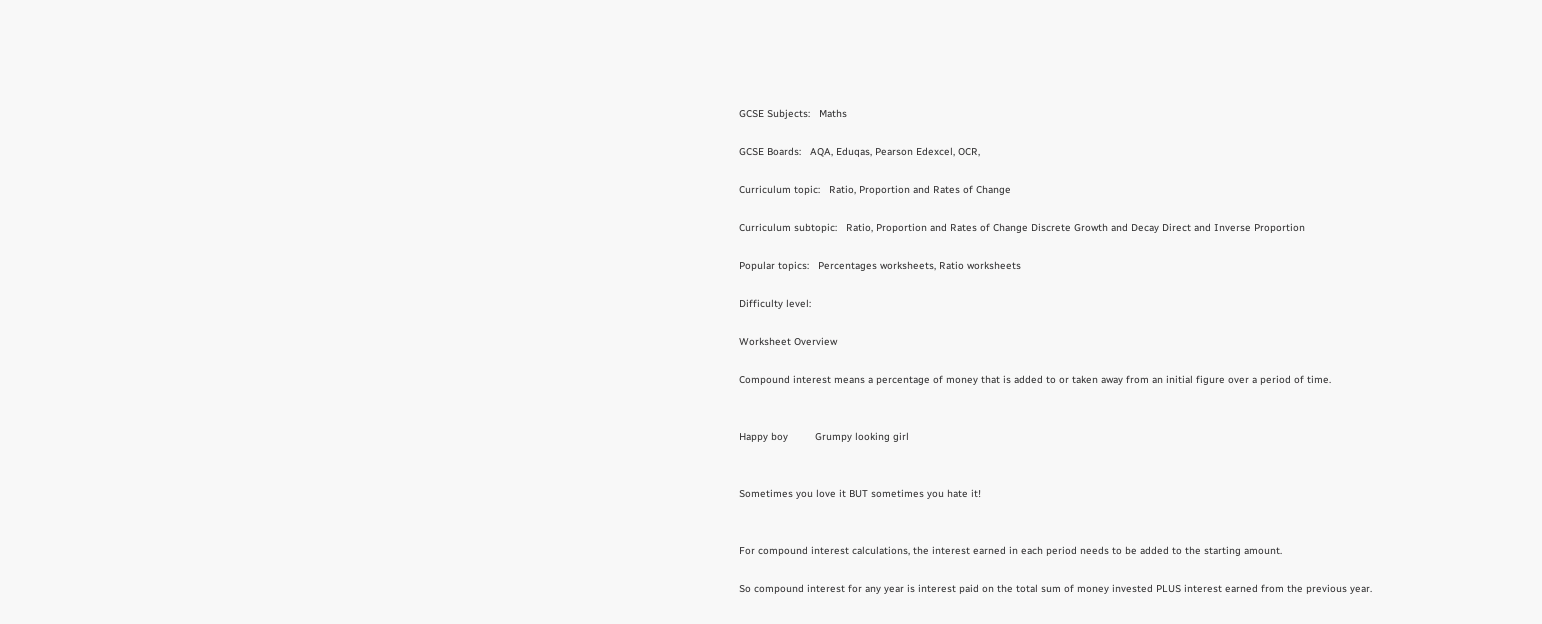GCSE Subjects:   Maths

GCSE Boards:   AQA, Eduqas, Pearson Edexcel, OCR,

Curriculum topic:   Ratio, Proportion and Rates of Change

Curriculum subtopic:   Ratio, Proportion and Rates of Change Discrete Growth and Decay Direct and Inverse Proportion

Popular topics:   Percentages worksheets, Ratio worksheets

Difficulty level:

Worksheet Overview

Compound interest means a percentage of money that is added to or taken away from an initial figure over a period of time.


Happy boy         Grumpy looking girl


Sometimes you love it BUT sometimes you hate it!


For compound interest calculations, the interest earned in each period needs to be added to the starting amount.

So compound interest for any year is interest paid on the total sum of money invested PLUS interest earned from the previous year.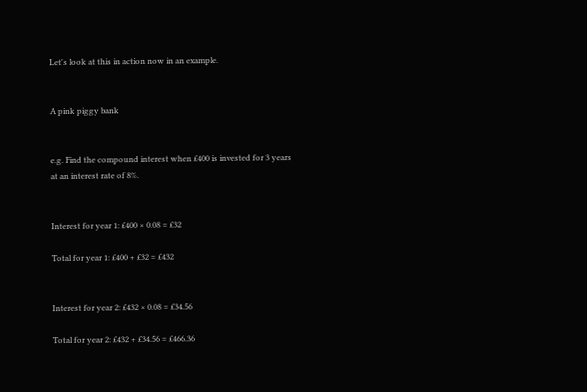Let's look at this in action now in an example.


A pink piggy bank


e.g. Find the compound interest when £400 is invested for 3 years at an interest rate of 8%.


Interest for year 1: £400 × 0.08 = £32

Total for year 1: £400 + £32 = £432


Interest for year 2: £432 × 0.08 = £34.56

Total for year 2: £432 + £34.56 = £466.36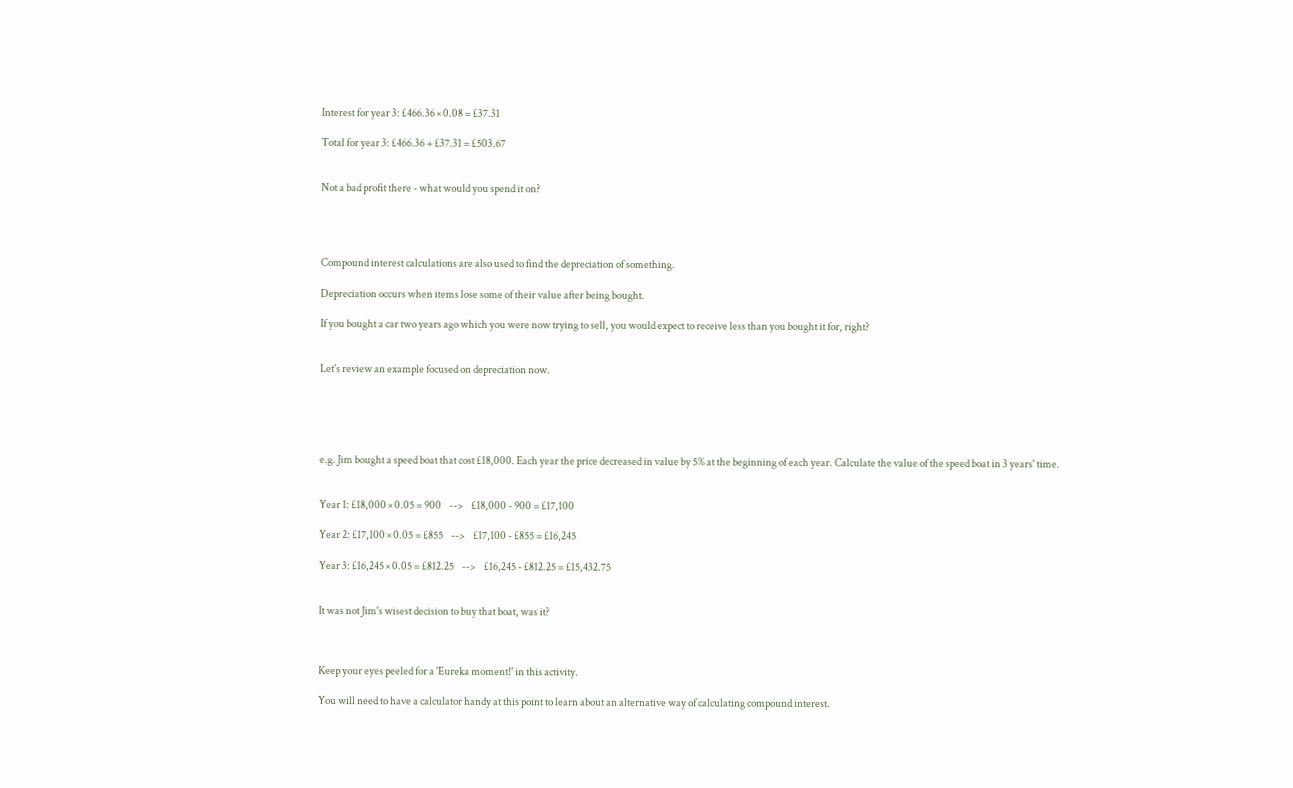Interest for year 3: £466.36 × 0.08 = £37.31

Total for year 3: £466.36 + £37.31 = £503.67


Not a bad profit there - what would you spend it on?




Compound interest calculations are also used to find the depreciation of something.

Depreciation occurs when items lose some of their value after being bought.

If you bought a car two years ago which you were now trying to sell, you would expect to receive less than you bought it for, right?


Let's review an example focused on depreciation now.





e.g. Jim bought a speed boat that cost £18,000. Each year the price decreased in value by 5% at the beginning of each year. Calculate the value of the speed boat in 3 years' time.


Year 1: £18,000 × 0.05 = 900    -->    £18,000 - 900 = £17,100

Year 2: £17,100 × 0.05 = £855    -->    £17,100 - £855 = £16,245

Year 3: £16,245 × 0.05 = £812.25    -->    £16,245 - £812.25 = £15,432.75


It was not Jim's wisest decision to buy that boat, was it?



Keep your eyes peeled for a 'Eureka moment!' in this activity.

You will need to have a calculator handy at this point to learn about an alternative way of calculating compound interest.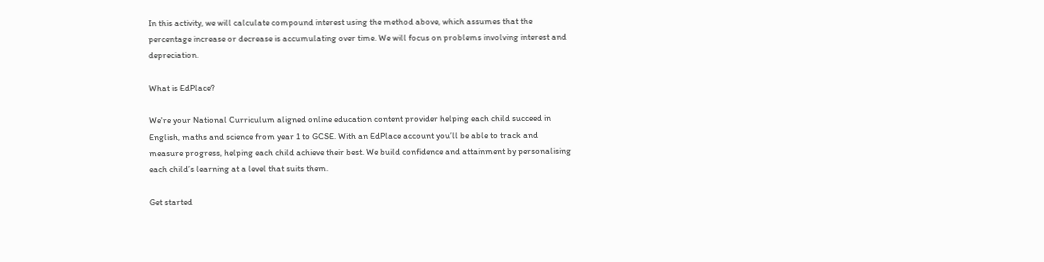In this activity, we will calculate compound interest using the method above, which assumes that the percentage increase or decrease is accumulating over time. We will focus on problems involving interest and depreciation.

What is EdPlace?

We're your National Curriculum aligned online education content provider helping each child succeed in English, maths and science from year 1 to GCSE. With an EdPlace account you’ll be able to track and measure progress, helping each child achieve their best. We build confidence and attainment by personalising each child’s learning at a level that suits them.

Get started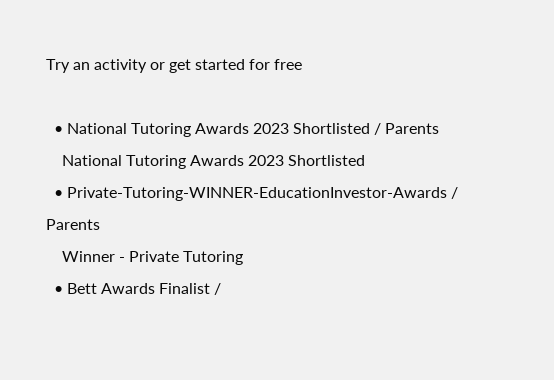Try an activity or get started for free

  • National Tutoring Awards 2023 Shortlisted / Parents
    National Tutoring Awards 2023 Shortlisted
  • Private-Tutoring-WINNER-EducationInvestor-Awards / Parents
    Winner - Private Tutoring
  • Bett Awards Finalist /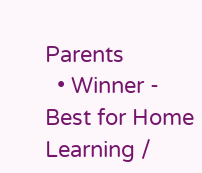Parents
  • Winner - Best for Home Learning /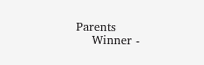Parents
    Winner -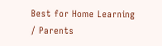Best for Home Learning / Parents